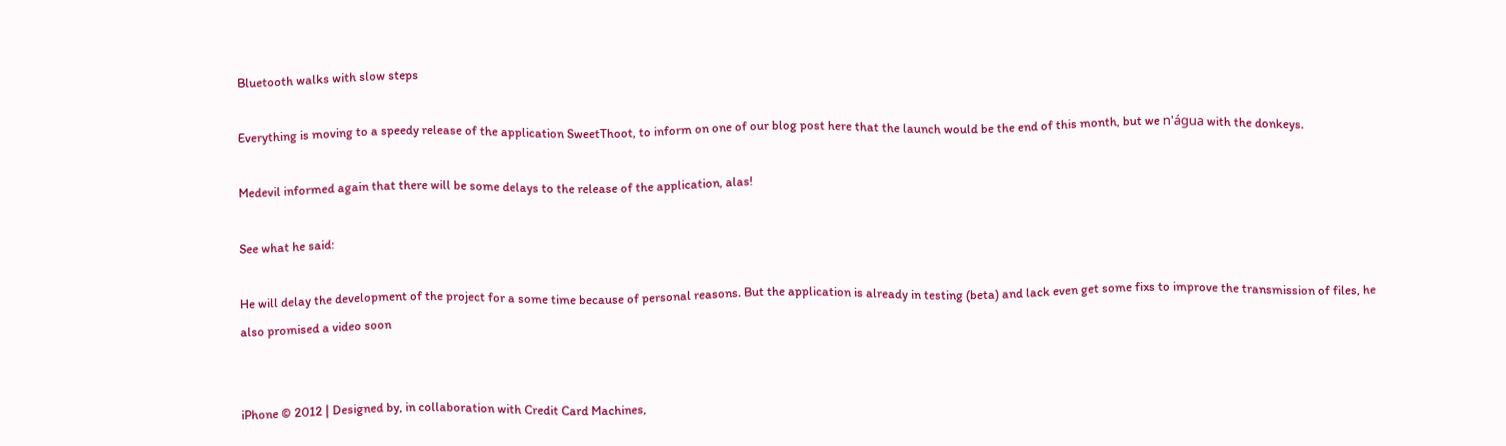Bluetooth walks with slow steps

Everything is moving to a speedy release of the application SweetThoot, to inform on one of our blog post here that the launch would be the end of this month, but we n'água with the donkeys.

Medevil informed again that there will be some delays to the release of the application, alas!

See what he said:

He will delay the development of the project for a some time because of personal reasons. But the application is already in testing (beta) and lack even get some fixs to improve the transmission of files, he also promised a video soon


iPhone © 2012 | Designed by, in collaboration with Credit Card Machines,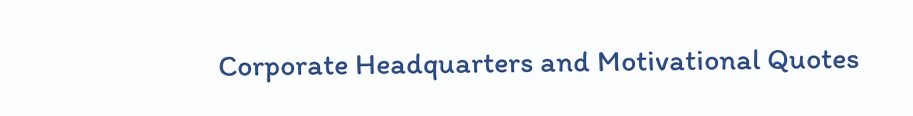Corporate Headquarters and Motivational Quotes